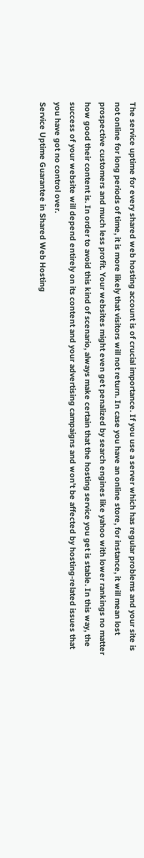The service uptime for every shared web hosting account is of crucial importance. If you use a server which has regular problems and your site is not online for long periods of time, it is more likely that visitors will not return. In case you have an online store, for instance, it will mean lost prospective customers and much less profit. Your websites might even get penalized by search engines like yahoo with lower rankings no matter how good their content is. In order to avoid this kind of scenario, always make certain that the hosting service you get is stable. In this way, the success of your website will depend entirely on its content and your advertising campaigns and won't be affected by hosting-related issues that you have got no control over.
Service Uptime Guarantee in Shared Web Hosting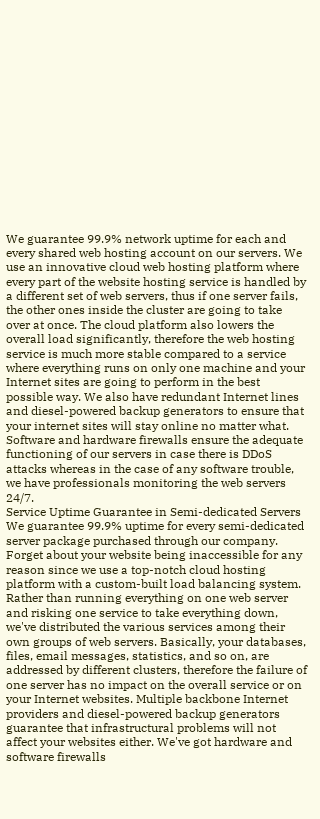We guarantee 99.9% network uptime for each and every shared web hosting account on our servers. We use an innovative cloud web hosting platform where every part of the website hosting service is handled by a different set of web servers, thus if one server fails, the other ones inside the cluster are going to take over at once. The cloud platform also lowers the overall load significantly, therefore the web hosting service is much more stable compared to a service where everything runs on only one machine and your Internet sites are going to perform in the best possible way. We also have redundant Internet lines and diesel-powered backup generators to ensure that your internet sites will stay online no matter what. Software and hardware firewalls ensure the adequate functioning of our servers in case there is DDoS attacks whereas in the case of any software trouble, we have professionals monitoring the web servers 24/7.
Service Uptime Guarantee in Semi-dedicated Servers
We guarantee 99.9% uptime for every semi-dedicated server package purchased through our company. Forget about your website being inaccessible for any reason since we use a top-notch cloud hosting platform with a custom-built load balancing system. Rather than running everything on one web server and risking one service to take everything down, we've distributed the various services among their own groups of web servers. Basically, your databases, files, email messages, statistics, and so on, are addressed by different clusters, therefore the failure of one server has no impact on the overall service or on your Internet websites. Multiple backbone Internet providers and diesel-powered backup generators guarantee that infrastructural problems will not affect your websites either. We've got hardware and software firewalls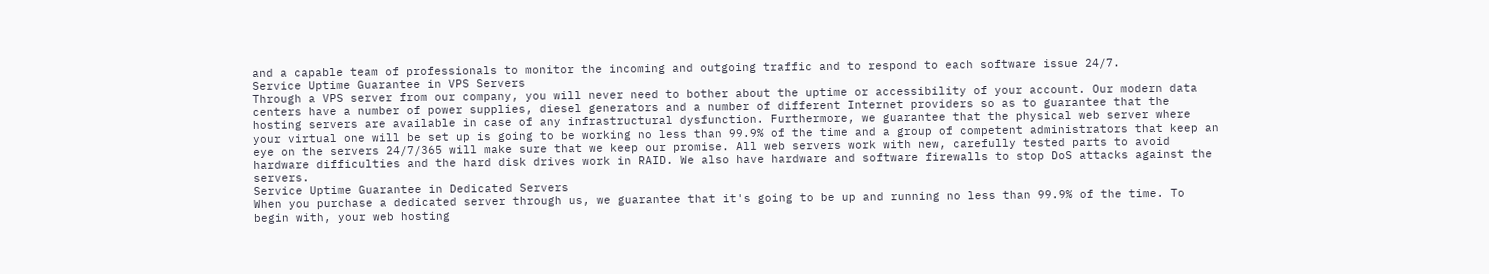and a capable team of professionals to monitor the incoming and outgoing traffic and to respond to each software issue 24/7.
Service Uptime Guarantee in VPS Servers
Through a VPS server from our company, you will never need to bother about the uptime or accessibility of your account. Our modern data centers have a number of power supplies, diesel generators and a number of different Internet providers so as to guarantee that the hosting servers are available in case of any infrastructural dysfunction. Furthermore, we guarantee that the physical web server where your virtual one will be set up is going to be working no less than 99.9% of the time and a group of competent administrators that keep an eye on the servers 24/7/365 will make sure that we keep our promise. All web servers work with new, carefully tested parts to avoid hardware difficulties and the hard disk drives work in RAID. We also have hardware and software firewalls to stop DoS attacks against the servers.
Service Uptime Guarantee in Dedicated Servers
When you purchase a dedicated server through us, we guarantee that it's going to be up and running no less than 99.9% of the time. To begin with, your web hosting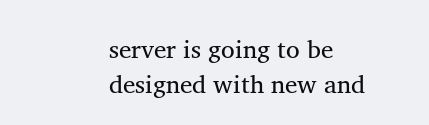server is going to be designed with new and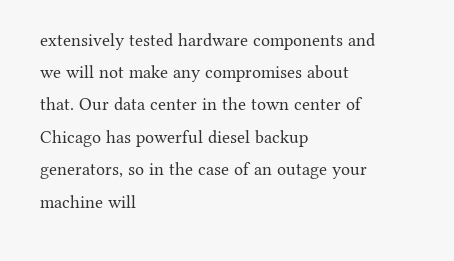extensively tested hardware components and we will not make any compromises about that. Our data center in the town center of Chicago has powerful diesel backup generators, so in the case of an outage your machine will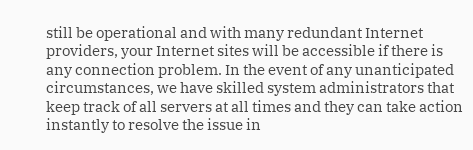still be operational and with many redundant Internet providers, your Internet sites will be accessible if there is any connection problem. In the event of any unanticipated circumstances, we have skilled system administrators that keep track of all servers at all times and they can take action instantly to resolve the issue in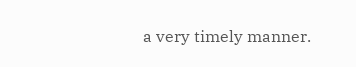a very timely manner.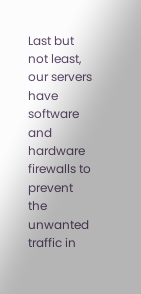Last but not least, our servers have software and hardware firewalls to prevent the unwanted traffic in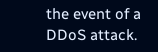the event of a DDoS attack.